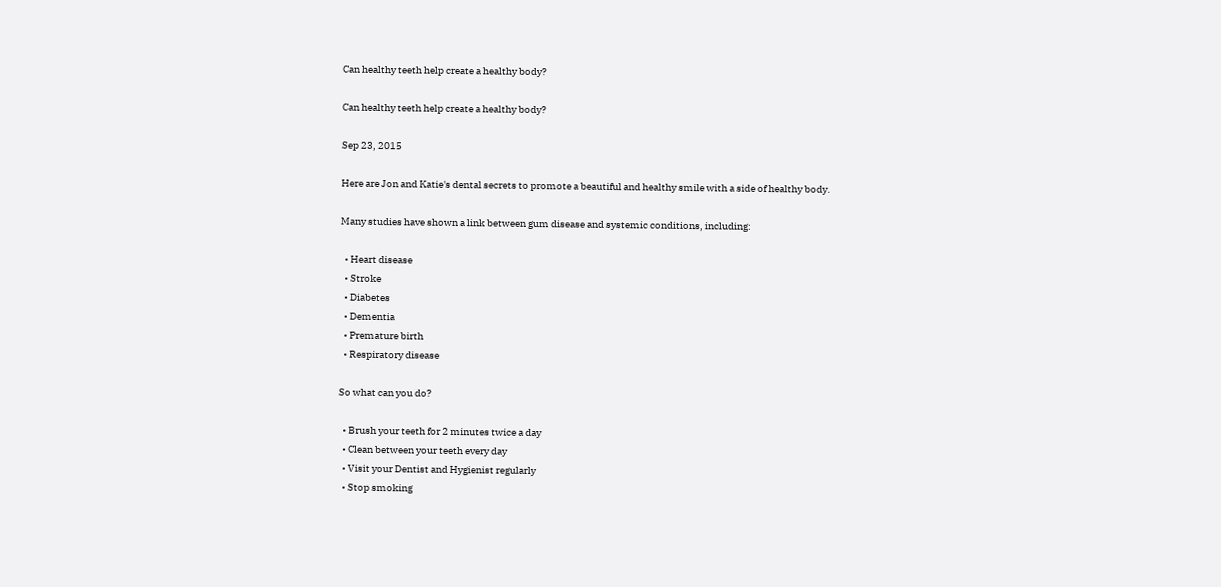Can healthy teeth help create a healthy body?

Can healthy teeth help create a healthy body?

Sep 23, 2015

Here are Jon and Katie's dental secrets to promote a beautiful and healthy smile with a side of healthy body.

Many studies have shown a link between gum disease and systemic conditions, including:

  • Heart disease
  • Stroke
  • Diabetes
  • Dementia
  • Premature birth
  • Respiratory disease

So what can you do?

  • Brush your teeth for 2 minutes twice a day
  • Clean between your teeth every day
  • Visit your Dentist and Hygienist regularly
  • Stop smoking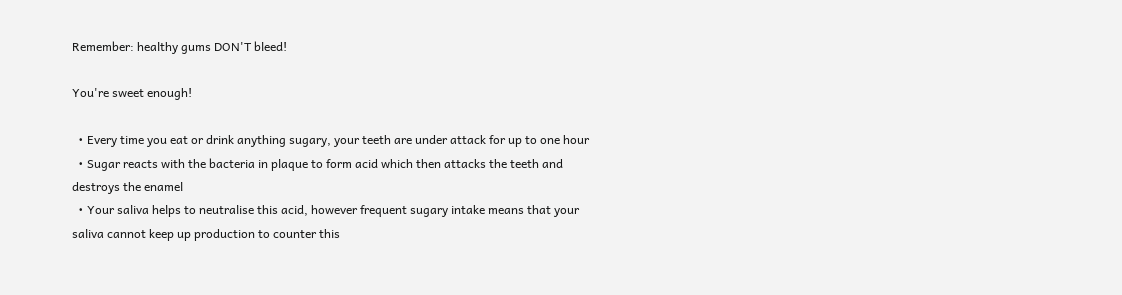Remember: healthy gums DON'T bleed!

You're sweet enough!

  • Every time you eat or drink anything sugary, your teeth are under attack for up to one hour
  • Sugar reacts with the bacteria in plaque to form acid which then attacks the teeth and destroys the enamel
  • Your saliva helps to neutralise this acid, however frequent sugary intake means that your saliva cannot keep up production to counter this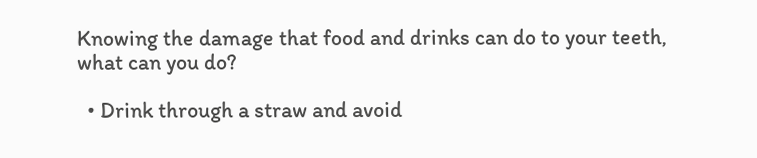Knowing the damage that food and drinks can do to your teeth, what can you do?

  • Drink through a straw and avoid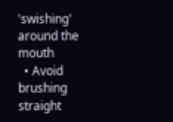'swishing' around the mouth
  • Avoid brushing straight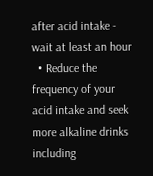after acid intake - wait at least an hour
  • Reduce the frequency of your acid intake and seek more alkaline drinks including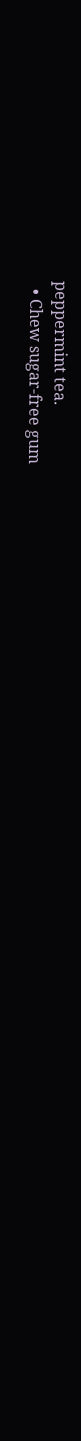peppermint tea.
  • Chew sugar-free gum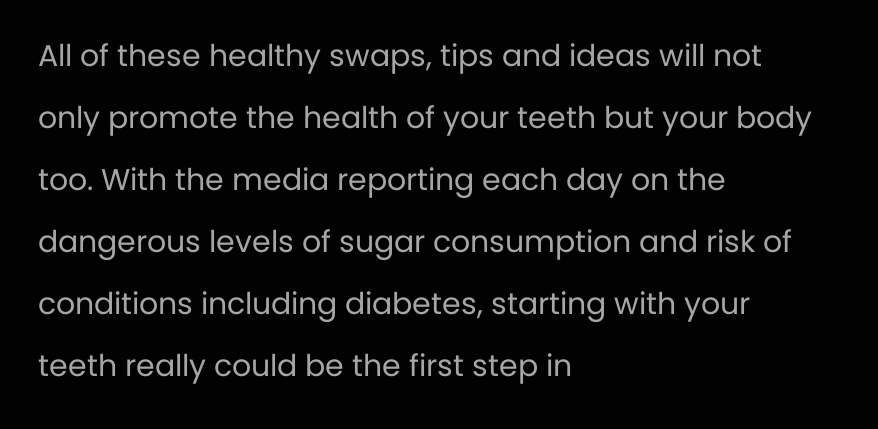All of these healthy swaps, tips and ideas will not only promote the health of your teeth but your body too. With the media reporting each day on the dangerous levels of sugar consumption and risk of conditions including diabetes, starting with your teeth really could be the first step in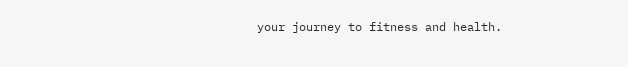your journey to fitness and health.